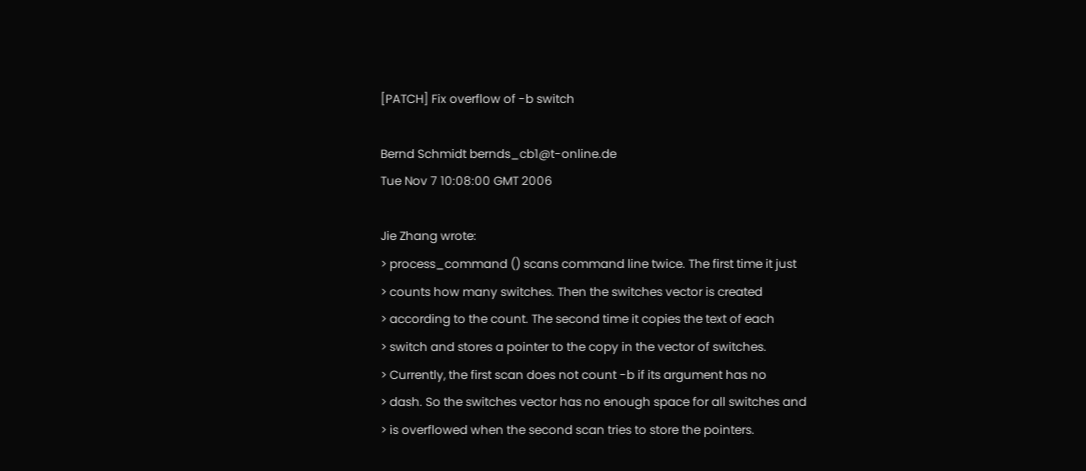[PATCH] Fix overflow of -b switch

Bernd Schmidt bernds_cb1@t-online.de
Tue Nov 7 10:08:00 GMT 2006

Jie Zhang wrote:
> process_command () scans command line twice. The first time it just
> counts how many switches. Then the switches vector is created
> according to the count. The second time it copies the text of each
> switch and stores a pointer to the copy in the vector of switches.
> Currently, the first scan does not count -b if its argument has no
> dash. So the switches vector has no enough space for all switches and
> is overflowed when the second scan tries to store the pointers.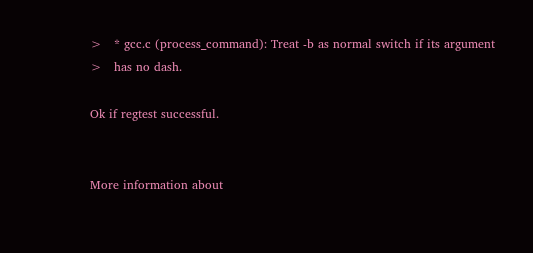>   * gcc.c (process_command): Treat -b as normal switch if its argument
>   has no dash.

Ok if regtest successful.


More information about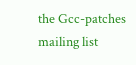the Gcc-patches mailing list